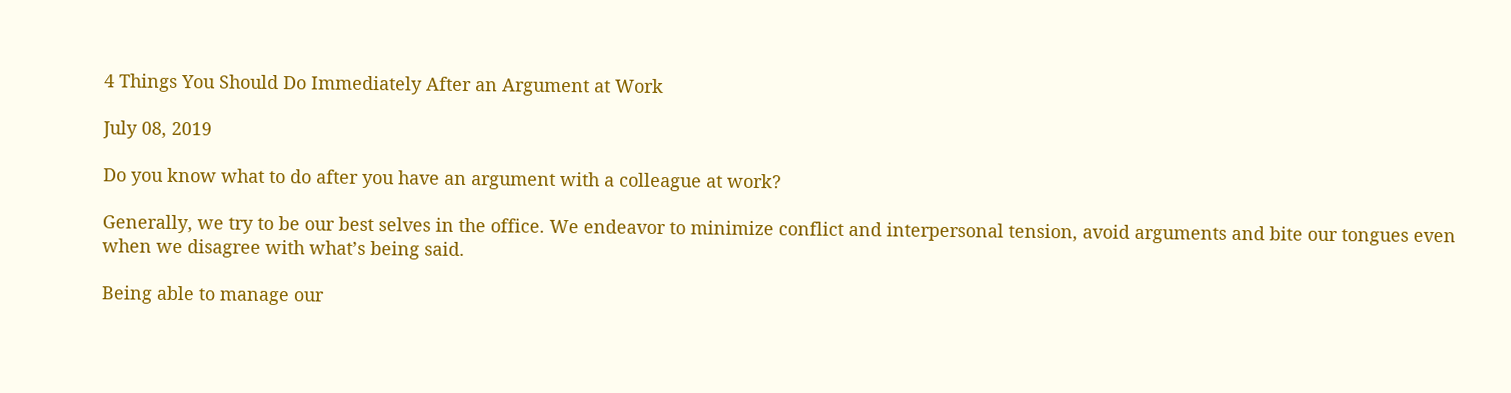4 Things You Should Do Immediately After an Argument at Work

July 08, 2019

Do you know what to do after you have an argument with a colleague at work?

Generally, we try to be our best selves in the office. We endeavor to minimize conflict and interpersonal tension, avoid arguments and bite our tongues even when we disagree with what’s being said.

Being able to manage our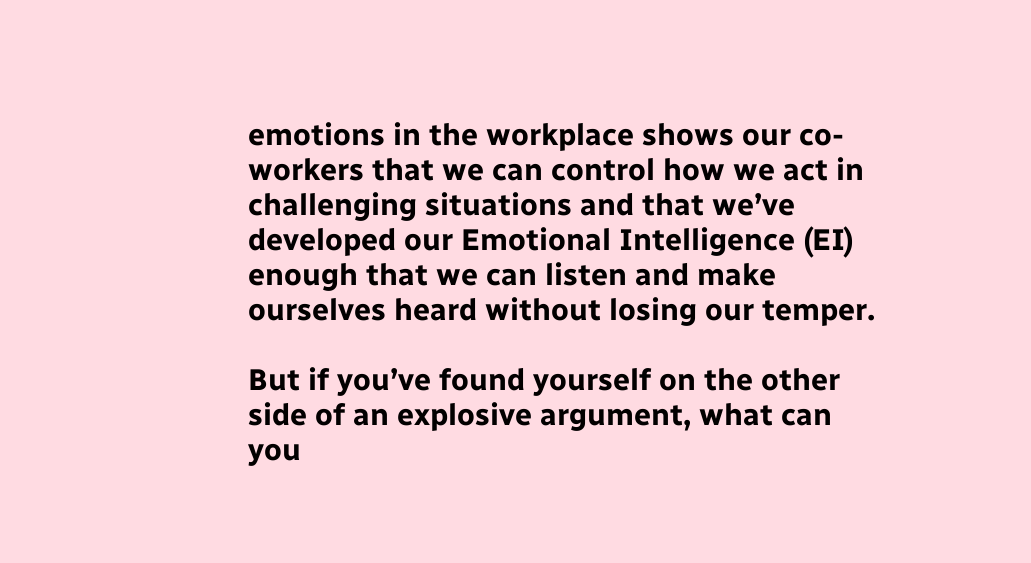emotions in the workplace shows our co-workers that we can control how we act in challenging situations and that we’ve developed our Emotional Intelligence (EI) enough that we can listen and make ourselves heard without losing our temper.

But if you’ve found yourself on the other side of an explosive argument, what can you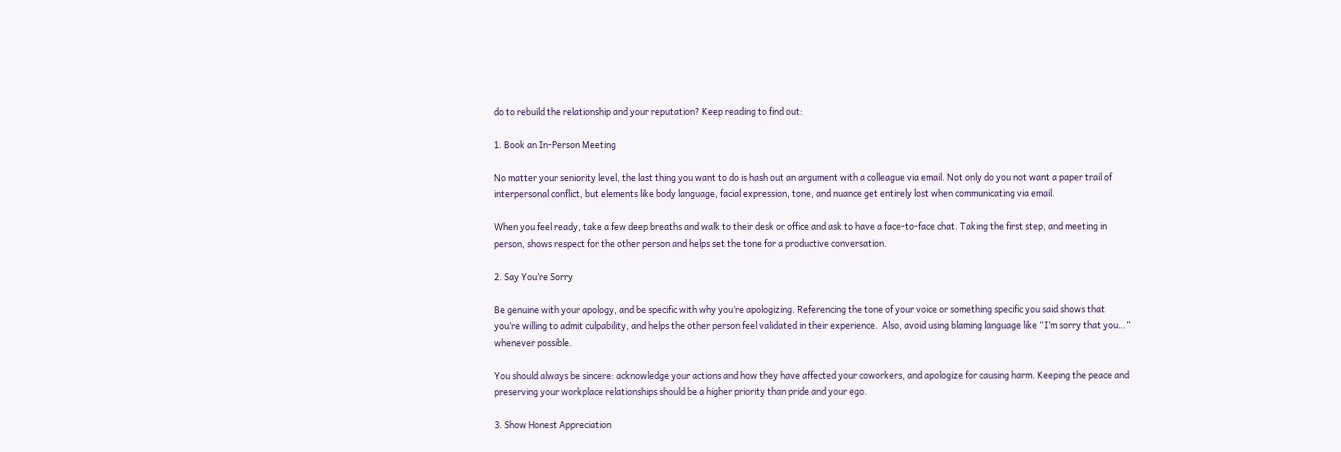do to rebuild the relationship and your reputation? Keep reading to find out:

1. Book an In-Person Meeting

No matter your seniority level, the last thing you want to do is hash out an argument with a colleague via email. Not only do you not want a paper trail of interpersonal conflict, but elements like body language, facial expression, tone, and nuance get entirely lost when communicating via email.

When you feel ready, take a few deep breaths and walk to their desk or office and ask to have a face-to-face chat. Taking the first step, and meeting in person, shows respect for the other person and helps set the tone for a productive conversation.

2. Say You’re Sorry

Be genuine with your apology, and be specific with why you’re apologizing. Referencing the tone of your voice or something specific you said shows that you’re willing to admit culpability, and helps the other person feel validated in their experience.  Also, avoid using blaming language like “I’m sorry that you…” whenever possible.

You should always be sincere: acknowledge your actions and how they have affected your coworkers, and apologize for causing harm. Keeping the peace and preserving your workplace relationships should be a higher priority than pride and your ego.

3. Show Honest Appreciation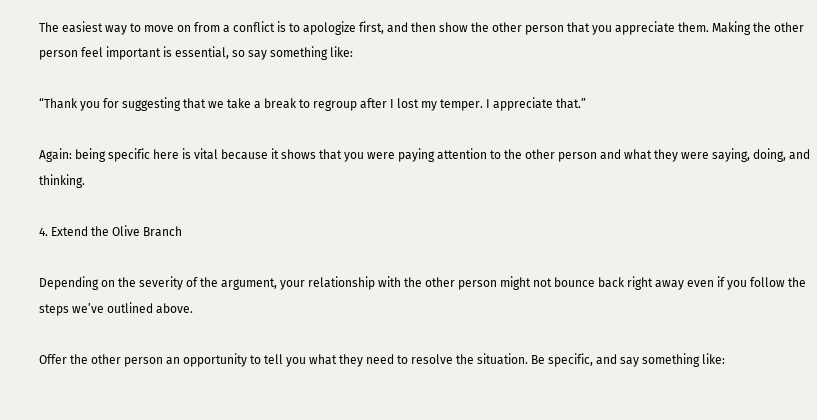The easiest way to move on from a conflict is to apologize first, and then show the other person that you appreciate them. Making the other person feel important is essential, so say something like:

“Thank you for suggesting that we take a break to regroup after I lost my temper. I appreciate that.”

Again: being specific here is vital because it shows that you were paying attention to the other person and what they were saying, doing, and thinking.

4. Extend the Olive Branch

Depending on the severity of the argument, your relationship with the other person might not bounce back right away even if you follow the steps we’ve outlined above.

Offer the other person an opportunity to tell you what they need to resolve the situation. Be specific, and say something like: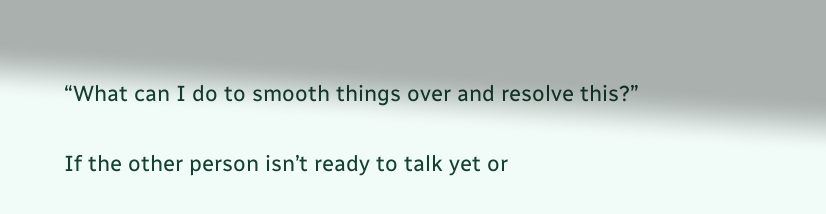“What can I do to smooth things over and resolve this?”

If the other person isn’t ready to talk yet or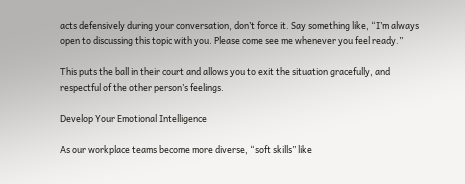acts defensively during your conversation, don’t force it. Say something like, “I’m always open to discussing this topic with you. Please come see me whenever you feel ready.”

This puts the ball in their court and allows you to exit the situation gracefully, and respectful of the other person’s feelings.

Develop Your Emotional Intelligence

As our workplace teams become more diverse, “soft skills” like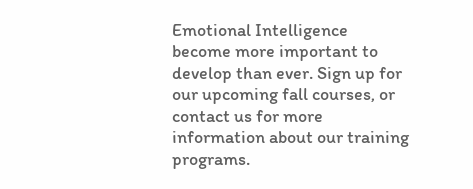Emotional Intelligence become more important to develop than ever. Sign up for our upcoming fall courses, or contact us for more information about our training programs.